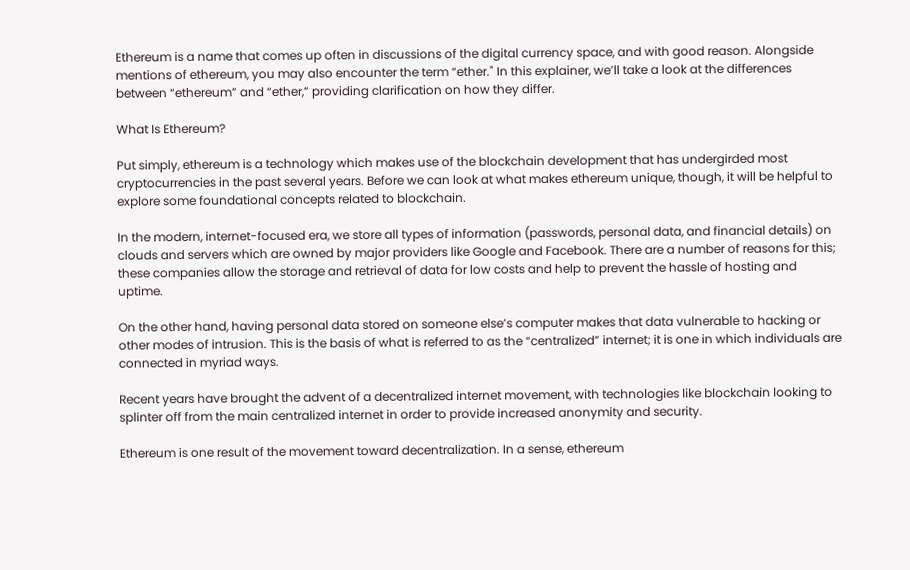Ethereum is a name that comes up often in discussions of the digital currency space, and with good reason. Alongside mentions of ethereum, you may also encounter the term “ether." In this explainer, we’ll take a look at the differences between “ethereum” and “ether,” providing clarification on how they differ.

What Is Ethereum?

Put simply, ethereum is a technology which makes use of the blockchain development that has undergirded most cryptocurrencies in the past several years. Before we can look at what makes ethereum unique, though, it will be helpful to explore some foundational concepts related to blockchain.

In the modern, internet-focused era, we store all types of information (passwords, personal data, and financial details) on clouds and servers which are owned by major providers like Google and Facebook. There are a number of reasons for this; these companies allow the storage and retrieval of data for low costs and help to prevent the hassle of hosting and uptime.

On the other hand, having personal data stored on someone else’s computer makes that data vulnerable to hacking or other modes of intrusion. This is the basis of what is referred to as the “centralized” internet; it is one in which individuals are connected in myriad ways.

Recent years have brought the advent of a decentralized internet movement, with technologies like blockchain looking to splinter off from the main centralized internet in order to provide increased anonymity and security.

Ethereum is one result of the movement toward decentralization. In a sense, ethereum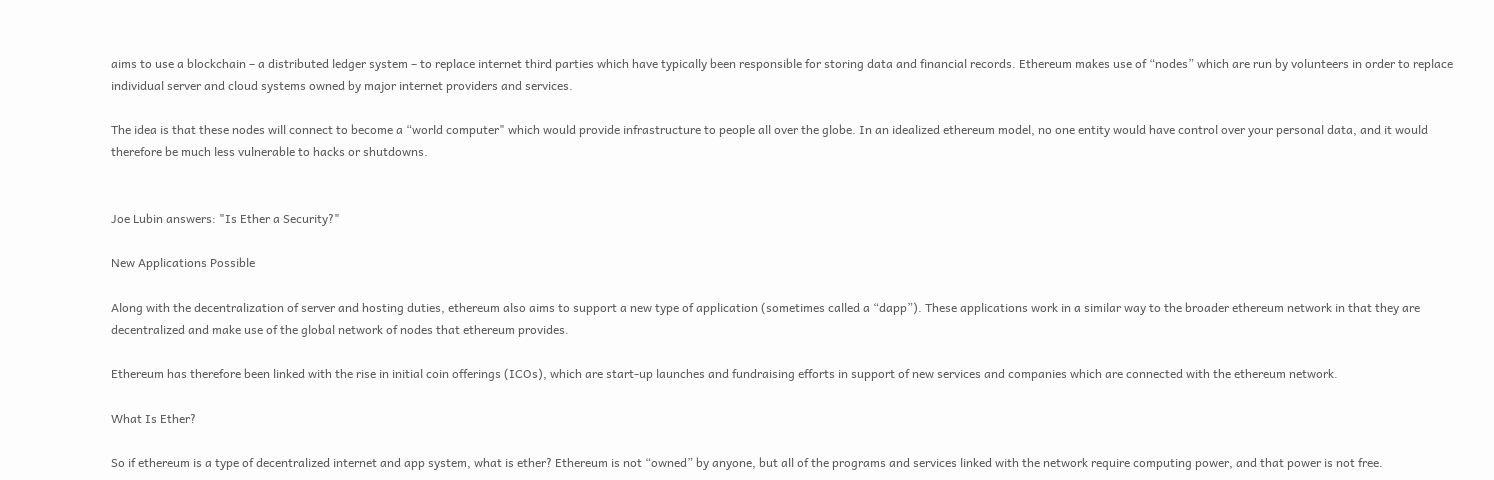aims to use a blockchain – a distributed ledger system – to replace internet third parties which have typically been responsible for storing data and financial records. Ethereum makes use of “nodes” which are run by volunteers in order to replace individual server and cloud systems owned by major internet providers and services.

The idea is that these nodes will connect to become a “world computer" which would provide infrastructure to people all over the globe. In an idealized ethereum model, no one entity would have control over your personal data, and it would therefore be much less vulnerable to hacks or shutdowns.


Joe Lubin answers: "Is Ether a Security?"

New Applications Possible

Along with the decentralization of server and hosting duties, ethereum also aims to support a new type of application (sometimes called a “dapp”). These applications work in a similar way to the broader ethereum network in that they are decentralized and make use of the global network of nodes that ethereum provides.

Ethereum has therefore been linked with the rise in initial coin offerings (ICOs), which are start-up launches and fundraising efforts in support of new services and companies which are connected with the ethereum network.

What Is Ether?

So if ethereum is a type of decentralized internet and app system, what is ether? Ethereum is not “owned” by anyone, but all of the programs and services linked with the network require computing power, and that power is not free.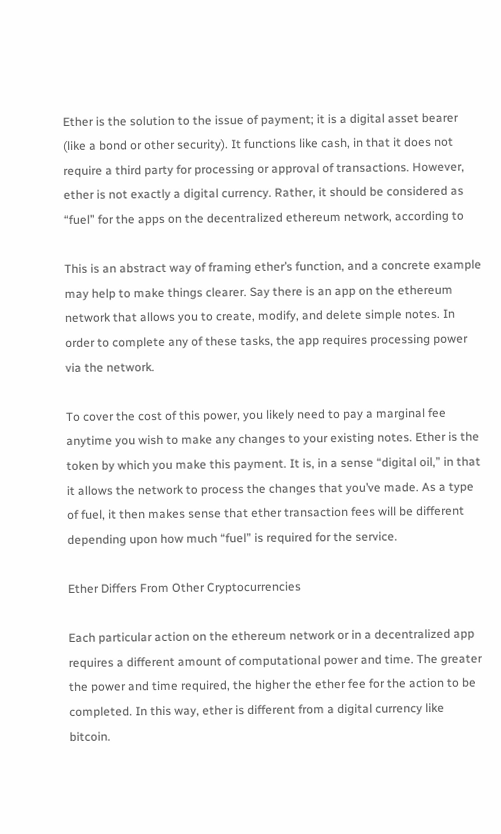Ether is the solution to the issue of payment; it is a digital asset bearer (like a bond or other security). It functions like cash, in that it does not require a third party for processing or approval of transactions. However, ether is not exactly a digital currency. Rather, it should be considered as “fuel” for the apps on the decentralized ethereum network, according to

This is an abstract way of framing ether’s function, and a concrete example may help to make things clearer. Say there is an app on the ethereum network that allows you to create, modify, and delete simple notes. In order to complete any of these tasks, the app requires processing power via the network.

To cover the cost of this power, you likely need to pay a marginal fee anytime you wish to make any changes to your existing notes. Ether is the token by which you make this payment. It is, in a sense “digital oil,” in that it allows the network to process the changes that you’ve made. As a type of fuel, it then makes sense that ether transaction fees will be different depending upon how much “fuel” is required for the service.

Ether Differs From Other Cryptocurrencies

Each particular action on the ethereum network or in a decentralized app requires a different amount of computational power and time. The greater the power and time required, the higher the ether fee for the action to be completed. In this way, ether is different from a digital currency like bitcoin.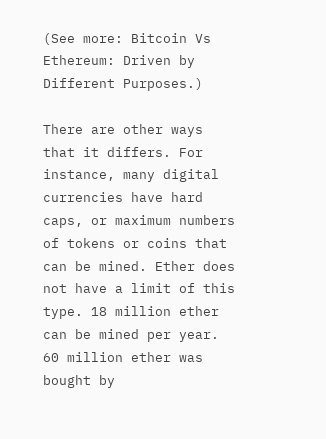(See more: Bitcoin Vs Ethereum: Driven by Different Purposes.)

There are other ways that it differs. For instance, many digital currencies have hard caps, or maximum numbers of tokens or coins that can be mined. Ether does not have a limit of this type. 18 million ether can be mined per year. 60 million ether was bought by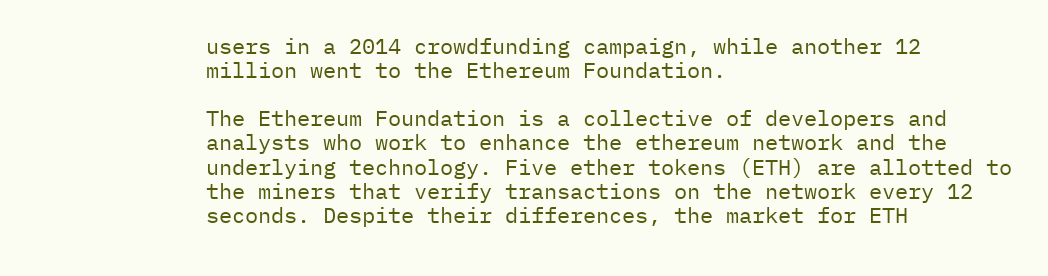users in a 2014 crowdfunding campaign, while another 12 million went to the Ethereum Foundation.

The Ethereum Foundation is a collective of developers and analysts who work to enhance the ethereum network and the underlying technology. Five ether tokens (ETH) are allotted to the miners that verify transactions on the network every 12 seconds. Despite their differences, the market for ETH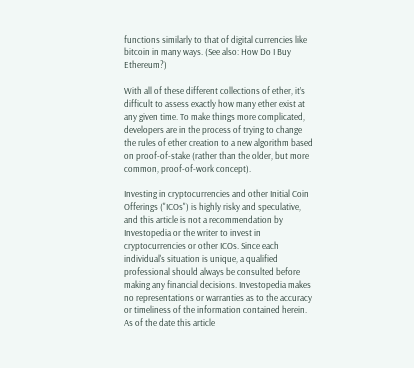functions similarly to that of digital currencies like bitcoin in many ways. (See also: How Do I Buy Ethereum?)

With all of these different collections of ether, it’s difficult to assess exactly how many ether exist at any given time. To make things more complicated, developers are in the process of trying to change the rules of ether creation to a new algorithm based on proof-of-stake (rather than the older, but more common, proof-of-work concept).

Investing in cryptocurrencies and other Initial Coin Offerings ("ICOs") is highly risky and speculative, and this article is not a recommendation by Investopedia or the writer to invest in cryptocurrencies or other ICOs. Since each individual's situation is unique, a qualified professional should always be consulted before making any financial decisions. Investopedia makes no representations or warranties as to the accuracy or timeliness of the information contained herein. As of the date this article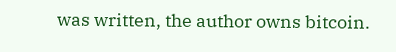was written, the author owns bitcoin.